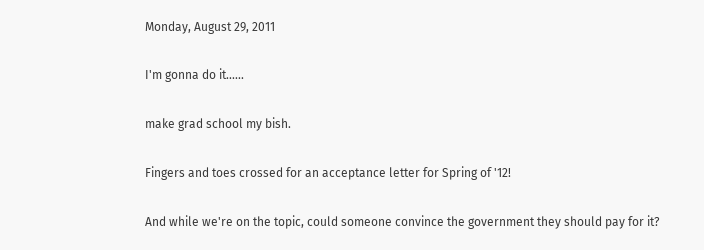Monday, August 29, 2011

I'm gonna do it......

make grad school my bish.

Fingers and toes crossed for an acceptance letter for Spring of '12!

And while we're on the topic, could someone convince the government they should pay for it?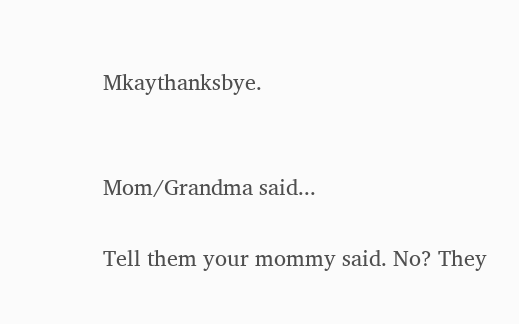Mkaythanksbye.


Mom/Grandma said...

Tell them your mommy said. No? They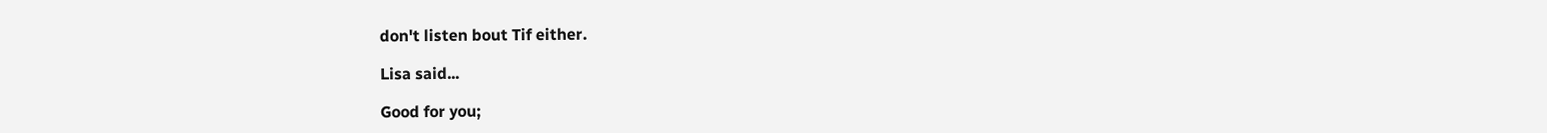don't listen bout Tif either.

Lisa said...

Good for you;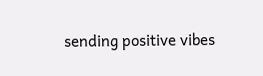sending positive vibes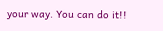your way. You can do it!!